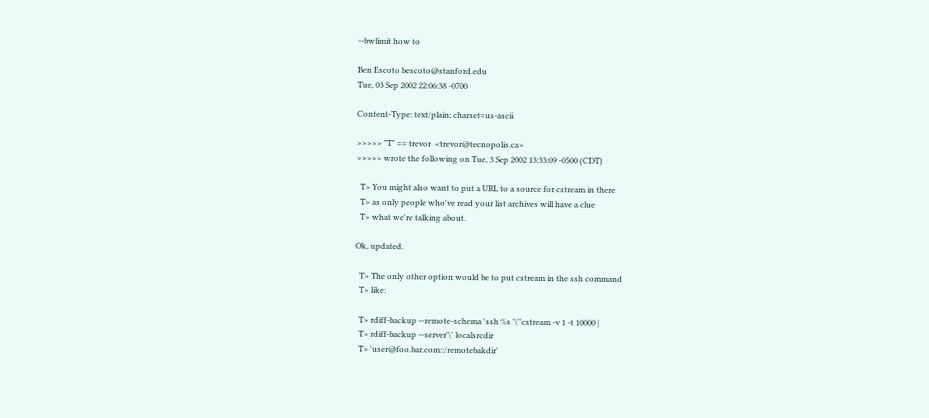--bwlimit how to

Ben Escoto bescoto@stanford.edu
Tue, 03 Sep 2002 22:06:38 -0700

Content-Type: text/plain; charset=us-ascii

>>>>> "T" == trevor  <trevor@tecnopolis.ca>
>>>>> wrote the following on Tue, 3 Sep 2002 13:33:09 -0500 (CDT)

  T> You might also want to put a URL to a source for cstream in there
  T> as only people who've read your list archives will have a clue
  T> what we're talking about.

Ok, updated.

  T> The only other option would be to put cstream in the ssh command
  T> like:

  T> rdiff-backup --remote-schema 'ssh %s '\''cstream -v 1 -t 10000 |
  T> rdiff-backup --server'\' localsrcdir
  T> 'user@foo.bar.com::/remotebakdir'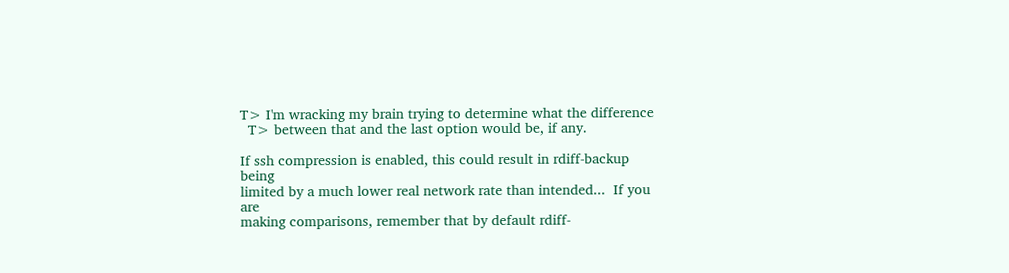T> I'm wracking my brain trying to determine what the difference
  T> between that and the last option would be, if any.

If ssh compression is enabled, this could result in rdiff-backup being
limited by a much lower real network rate than intended...  If you are
making comparisons, remember that by default rdiff-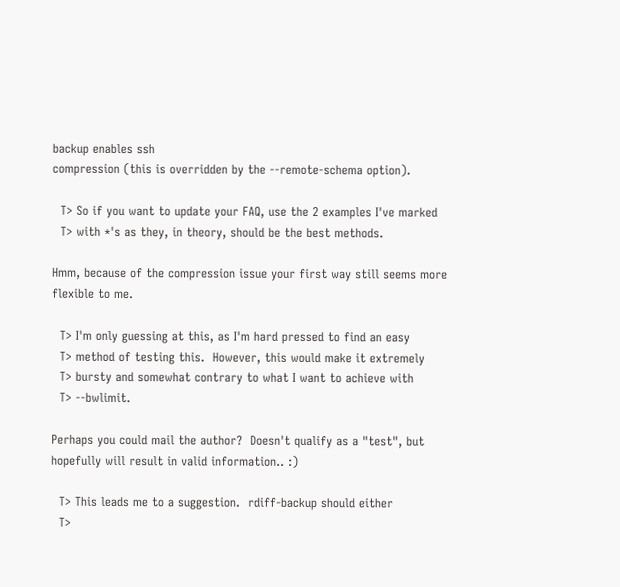backup enables ssh
compression (this is overridden by the --remote-schema option).

  T> So if you want to update your FAQ, use the 2 examples I've marked
  T> with *'s as they, in theory, should be the best methods.

Hmm, because of the compression issue your first way still seems more
flexible to me.

  T> I'm only guessing at this, as I'm hard pressed to find an easy
  T> method of testing this.  However, this would make it extremely
  T> bursty and somewhat contrary to what I want to achieve with
  T> --bwlimit.

Perhaps you could mail the author?  Doesn't qualify as a "test", but
hopefully will result in valid information.. :)

  T> This leads me to a suggestion.  rdiff-backup should either
  T>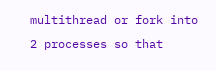multithread or fork into 2 processes so that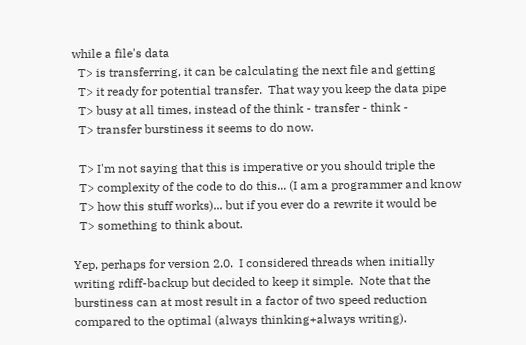while a file's data
  T> is transferring, it can be calculating the next file and getting
  T> it ready for potential transfer.  That way you keep the data pipe
  T> busy at all times, instead of the think - transfer - think -
  T> transfer burstiness it seems to do now.

  T> I'm not saying that this is imperative or you should triple the
  T> complexity of the code to do this... (I am a programmer and know
  T> how this stuff works)... but if you ever do a rewrite it would be
  T> something to think about.

Yep, perhaps for version 2.0.  I considered threads when initially
writing rdiff-backup but decided to keep it simple.  Note that the
burstiness can at most result in a factor of two speed reduction
compared to the optimal (always thinking+always writing).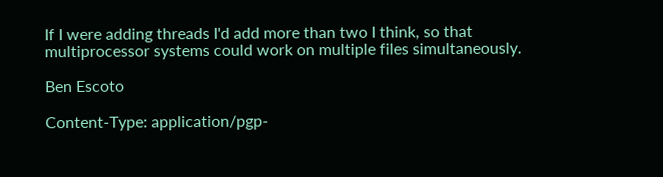If I were adding threads I'd add more than two I think, so that
multiprocessor systems could work on multiple files simultaneously.

Ben Escoto

Content-Type: application/pgp-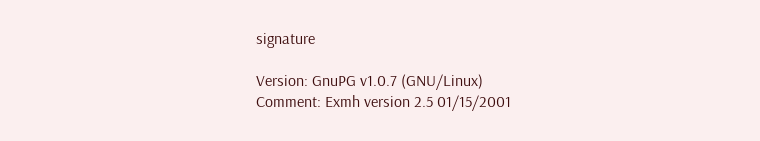signature

Version: GnuPG v1.0.7 (GNU/Linux)
Comment: Exmh version 2.5 01/15/2001